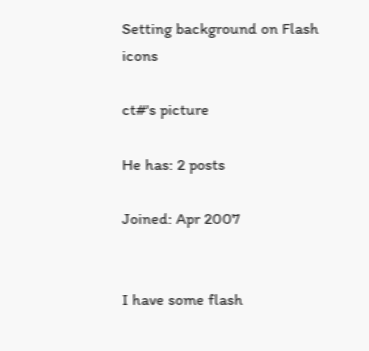Setting background on Flash icons

ct#'s picture

He has: 2 posts

Joined: Apr 2007


I have some flash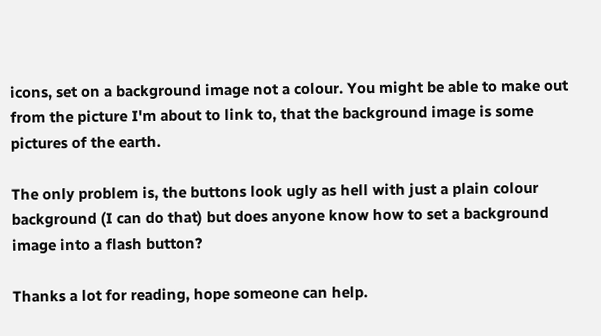icons, set on a background image not a colour. You might be able to make out from the picture I'm about to link to, that the background image is some pictures of the earth.

The only problem is, the buttons look ugly as hell with just a plain colour background (I can do that) but does anyone know how to set a background image into a flash button?

Thanks a lot for reading, hope someone can help.